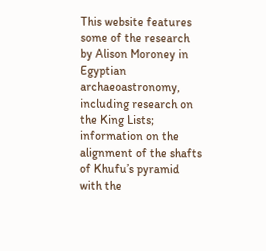This website features some of the research by Alison Moroney in Egyptian archaeoastronomy, including research on the King Lists; information on the alignment of the shafts of Khufu’s pyramid with the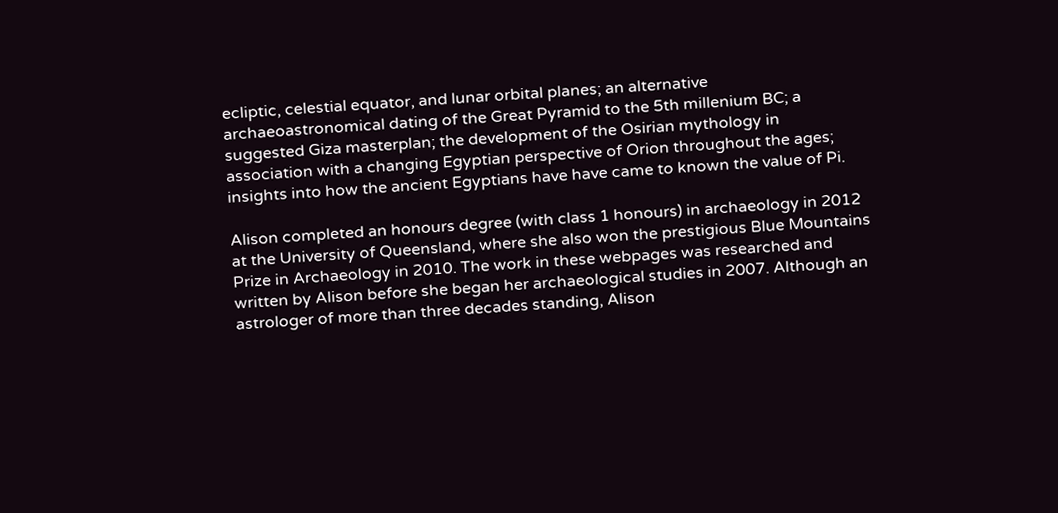ecliptic, celestial equator, and lunar orbital planes; an alternative archaeoastronomical dating of the Great Pyramid to the 5th millenium BC; a suggested Giza masterplan; the development of the Osirian mythology in association with a changing Egyptian perspective of Orion throughout the ages; insights into how the ancient Egyptians have have came to known the value of Pi.

Alison completed an honours degree (with class 1 honours) in archaeology in 2012 at the University of Queensland, where she also won the prestigious Blue Mountains Prize in Archaeology in 2010. The work in these webpages was researched and written by Alison before she began her archaeological studies in 2007. Although an astrologer of more than three decades standing, Alison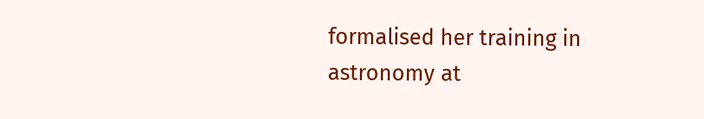formalised her training in astronomy at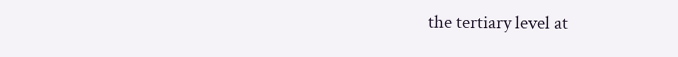the tertiary level at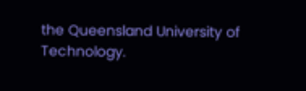the Queensland University of Technology.